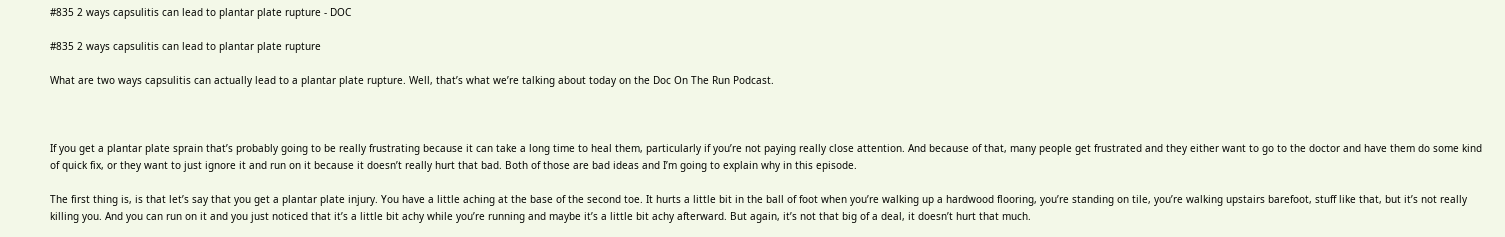#835 2 ways capsulitis can lead to plantar plate rupture - DOC

#835 2 ways capsulitis can lead to plantar plate rupture

What are two ways capsulitis can actually lead to a plantar plate rupture. Well, that’s what we’re talking about today on the Doc On The Run Podcast.



If you get a plantar plate sprain that’s probably going to be really frustrating because it can take a long time to heal them, particularly if you’re not paying really close attention. And because of that, many people get frustrated and they either want to go to the doctor and have them do some kind of quick fix, or they want to just ignore it and run on it because it doesn’t really hurt that bad. Both of those are bad ideas and I’m going to explain why in this episode.

The first thing is, is that let’s say that you get a plantar plate injury. You have a little aching at the base of the second toe. It hurts a little bit in the ball of foot when you’re walking up a hardwood flooring, you’re standing on tile, you’re walking upstairs barefoot, stuff like that, but it’s not really killing you. And you can run on it and you just noticed that it’s a little bit achy while you’re running and maybe it’s a little bit achy afterward. But again, it’s not that big of a deal, it doesn’t hurt that much.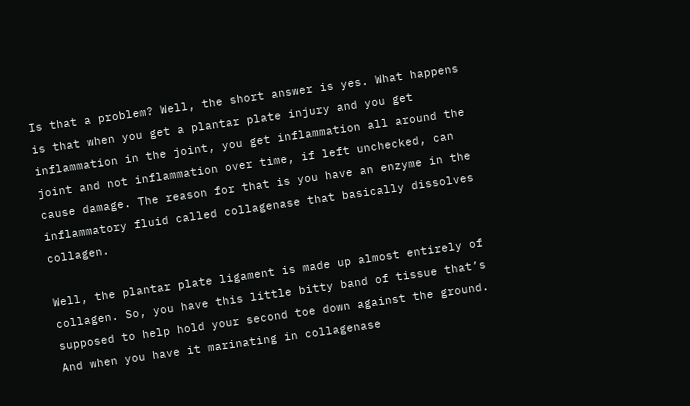Is that a problem? Well, the short answer is yes. What happens is that when you get a plantar plate injury and you get inflammation in the joint, you get inflammation all around the joint and not inflammation over time, if left unchecked, can cause damage. The reason for that is you have an enzyme in the inflammatory fluid called collagenase that basically dissolves collagen.

Well, the plantar plate ligament is made up almost entirely of collagen. So, you have this little bitty band of tissue that’s supposed to help hold your second toe down against the ground. And when you have it marinating in collagenase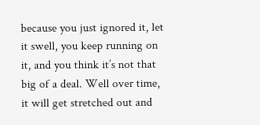because you just ignored it, let it swell, you keep running on it, and you think it’s not that big of a deal. Well over time, it will get stretched out and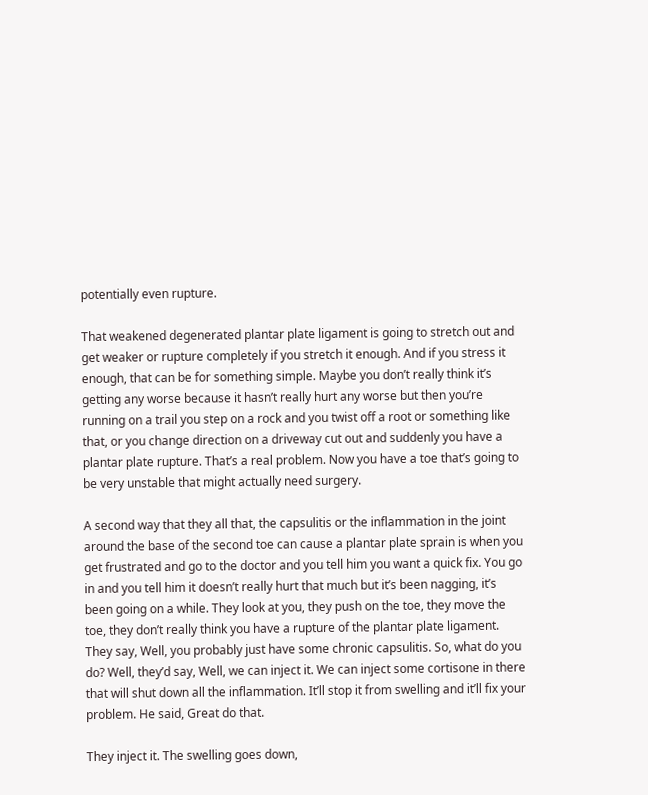potentially even rupture.

That weakened degenerated plantar plate ligament is going to stretch out and get weaker or rupture completely if you stretch it enough. And if you stress it enough, that can be for something simple. Maybe you don’t really think it’s getting any worse because it hasn’t really hurt any worse but then you’re running on a trail you step on a rock and you twist off a root or something like that, or you change direction on a driveway cut out and suddenly you have a plantar plate rupture. That’s a real problem. Now you have a toe that’s going to be very unstable that might actually need surgery.

A second way that they all that, the capsulitis or the inflammation in the joint around the base of the second toe can cause a plantar plate sprain is when you get frustrated and go to the doctor and you tell him you want a quick fix. You go in and you tell him it doesn’t really hurt that much but it’s been nagging, it’s been going on a while. They look at you, they push on the toe, they move the toe, they don’t really think you have a rupture of the plantar plate ligament. They say, Well, you probably just have some chronic capsulitis. So, what do you do? Well, they’d say, Well, we can inject it. We can inject some cortisone in there that will shut down all the inflammation. It’ll stop it from swelling and it’ll fix your problem. He said, Great do that.

They inject it. The swelling goes down,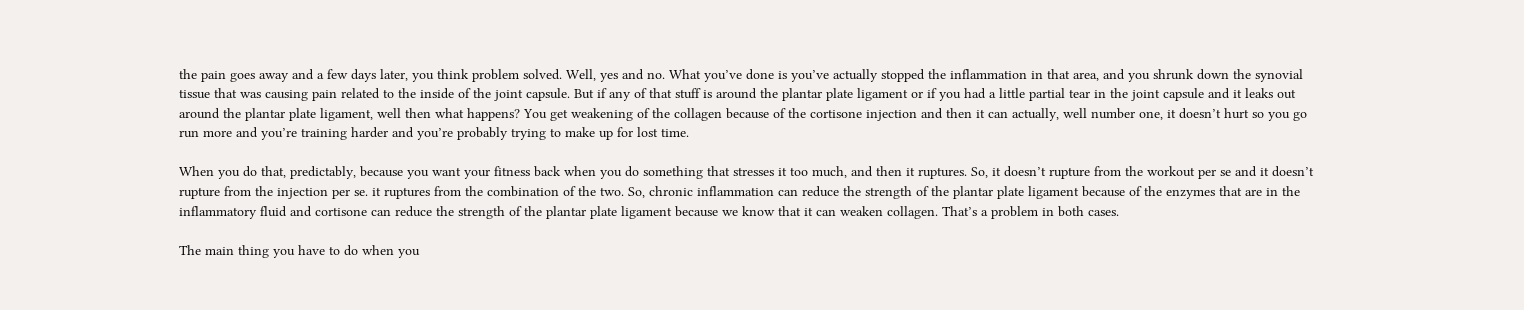the pain goes away and a few days later, you think problem solved. Well, yes and no. What you’ve done is you’ve actually stopped the inflammation in that area, and you shrunk down the synovial tissue that was causing pain related to the inside of the joint capsule. But if any of that stuff is around the plantar plate ligament or if you had a little partial tear in the joint capsule and it leaks out around the plantar plate ligament, well then what happens? You get weakening of the collagen because of the cortisone injection and then it can actually, well number one, it doesn’t hurt so you go run more and you’re training harder and you’re probably trying to make up for lost time.

When you do that, predictably, because you want your fitness back when you do something that stresses it too much, and then it ruptures. So, it doesn’t rupture from the workout per se and it doesn’t rupture from the injection per se. it ruptures from the combination of the two. So, chronic inflammation can reduce the strength of the plantar plate ligament because of the enzymes that are in the inflammatory fluid and cortisone can reduce the strength of the plantar plate ligament because we know that it can weaken collagen. That’s a problem in both cases.

The main thing you have to do when you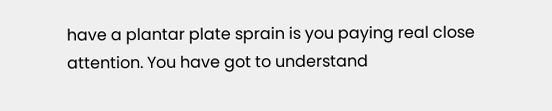have a plantar plate sprain is you paying real close attention. You have got to understand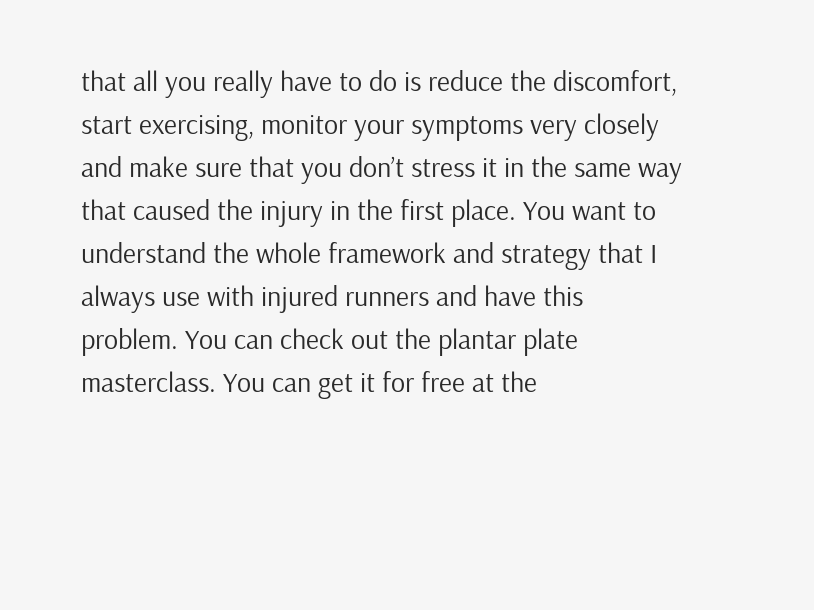that all you really have to do is reduce the discomfort, start exercising, monitor your symptoms very closely and make sure that you don’t stress it in the same way that caused the injury in the first place. You want to understand the whole framework and strategy that I always use with injured runners and have this problem. You can check out the plantar plate masterclass. You can get it for free at the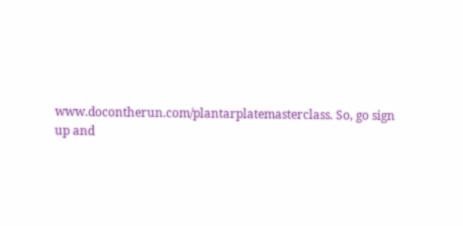www.docontherun.com/plantarplatemasterclass. So, go sign up and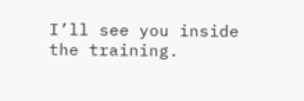I’ll see you inside the training.